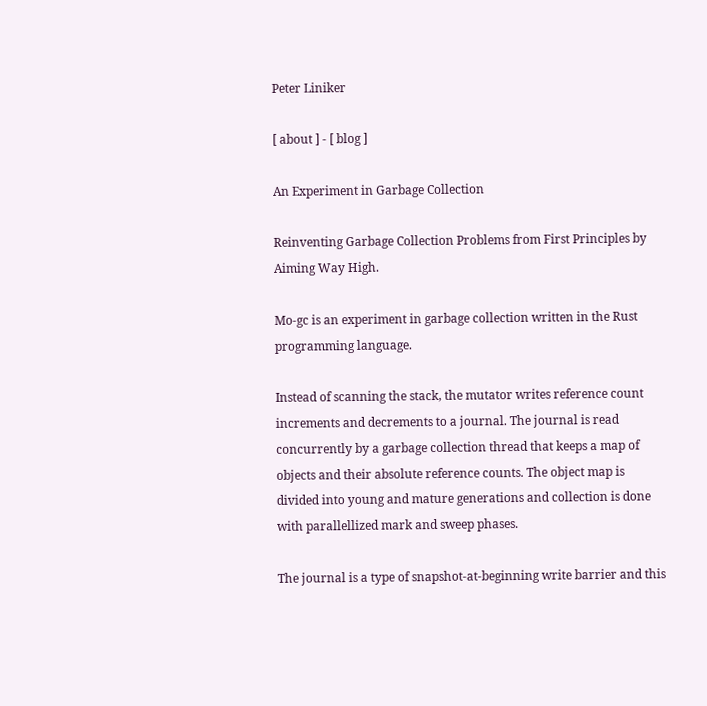Peter Liniker

[ about ] - [ blog ]

An Experiment in Garbage Collection

Reinventing Garbage Collection Problems from First Principles by Aiming Way High.

Mo-gc is an experiment in garbage collection written in the Rust programming language.

Instead of scanning the stack, the mutator writes reference count increments and decrements to a journal. The journal is read concurrently by a garbage collection thread that keeps a map of objects and their absolute reference counts. The object map is divided into young and mature generations and collection is done with parallellized mark and sweep phases.

The journal is a type of snapshot-at-beginning write barrier and this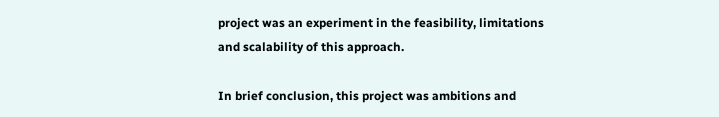project was an experiment in the feasibility, limitations and scalability of this approach.

In brief conclusion, this project was ambitions and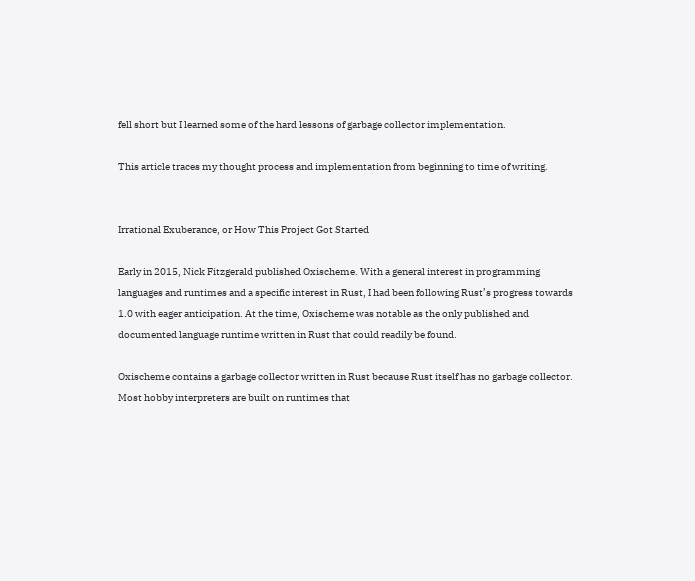fell short but I learned some of the hard lessons of garbage collector implementation.

This article traces my thought process and implementation from beginning to time of writing.


Irrational Exuberance, or How This Project Got Started

Early in 2015, Nick Fitzgerald published Oxischeme. With a general interest in programming languages and runtimes and a specific interest in Rust, I had been following Rust’s progress towards 1.0 with eager anticipation. At the time, Oxischeme was notable as the only published and documented language runtime written in Rust that could readily be found.

Oxischeme contains a garbage collector written in Rust because Rust itself has no garbage collector. Most hobby interpreters are built on runtimes that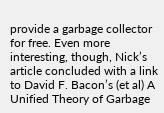provide a garbage collector for free. Even more interesting, though, Nick’s article concluded with a link to David F. Bacon’s (et al) A Unified Theory of Garbage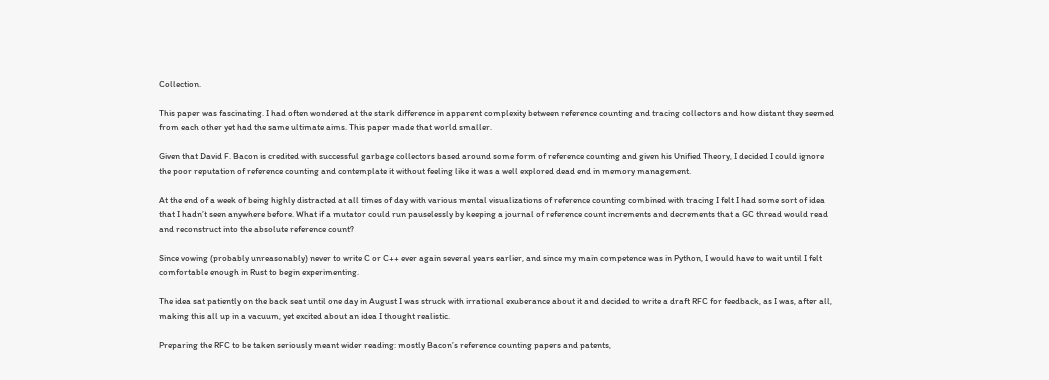Collection.

This paper was fascinating. I had often wondered at the stark difference in apparent complexity between reference counting and tracing collectors and how distant they seemed from each other yet had the same ultimate aims. This paper made that world smaller.

Given that David F. Bacon is credited with successful garbage collectors based around some form of reference counting and given his Unified Theory, I decided I could ignore the poor reputation of reference counting and contemplate it without feeling like it was a well explored dead end in memory management.

At the end of a week of being highly distracted at all times of day with various mental visualizations of reference counting combined with tracing I felt I had some sort of idea that I hadn’t seen anywhere before. What if a mutator could run pauselessly by keeping a journal of reference count increments and decrements that a GC thread would read and reconstruct into the absolute reference count?

Since vowing (probably unreasonably) never to write C or C++ ever again several years earlier, and since my main competence was in Python, I would have to wait until I felt comfortable enough in Rust to begin experimenting.

The idea sat patiently on the back seat until one day in August I was struck with irrational exuberance about it and decided to write a draft RFC for feedback, as I was, after all, making this all up in a vacuum, yet excited about an idea I thought realistic.

Preparing the RFC to be taken seriously meant wider reading: mostly Bacon’s reference counting papers and patents,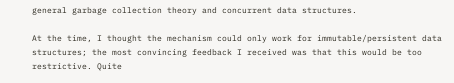general garbage collection theory and concurrent data structures.

At the time, I thought the mechanism could only work for immutable/persistent data structures; the most convincing feedback I received was that this would be too restrictive. Quite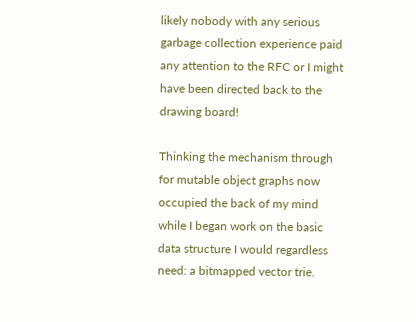likely nobody with any serious garbage collection experience paid any attention to the RFC or I might have been directed back to the drawing board!

Thinking the mechanism through for mutable object graphs now occupied the back of my mind while I began work on the basic data structure I would regardless need: a bitmapped vector trie.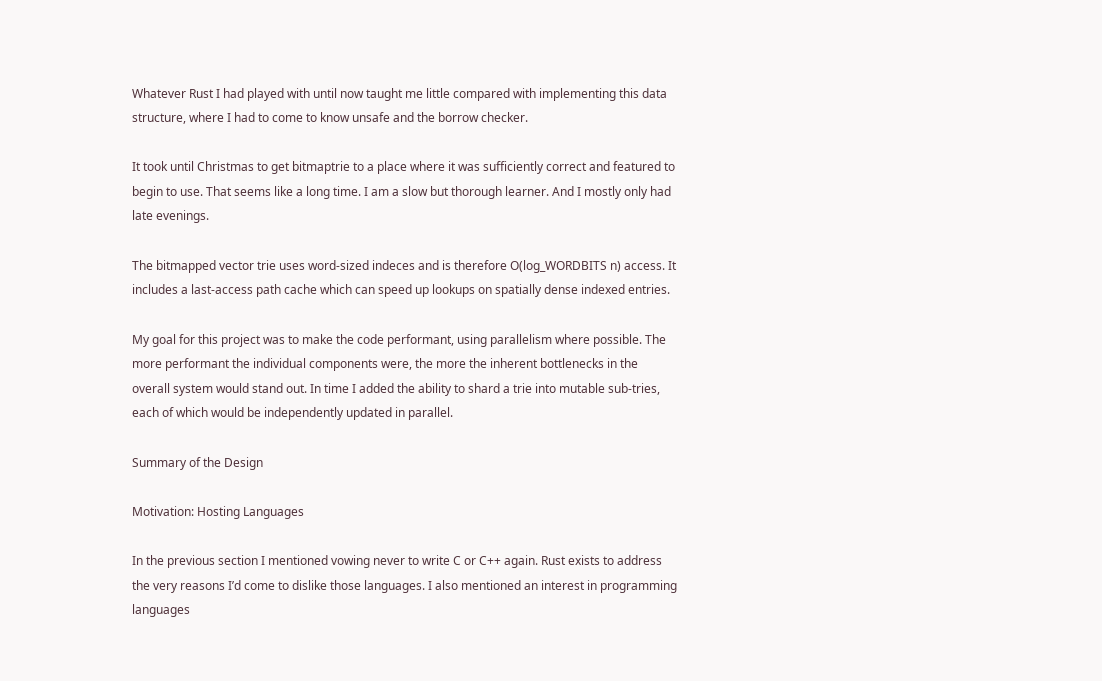Whatever Rust I had played with until now taught me little compared with implementing this data structure, where I had to come to know unsafe and the borrow checker.

It took until Christmas to get bitmaptrie to a place where it was sufficiently correct and featured to begin to use. That seems like a long time. I am a slow but thorough learner. And I mostly only had late evenings.

The bitmapped vector trie uses word-sized indeces and is therefore O(log_WORDBITS n) access. It includes a last-access path cache which can speed up lookups on spatially dense indexed entries.

My goal for this project was to make the code performant, using parallelism where possible. The more performant the individual components were, the more the inherent bottlenecks in the overall system would stand out. In time I added the ability to shard a trie into mutable sub-tries, each of which would be independently updated in parallel.

Summary of the Design

Motivation: Hosting Languages

In the previous section I mentioned vowing never to write C or C++ again. Rust exists to address the very reasons I’d come to dislike those languages. I also mentioned an interest in programming languages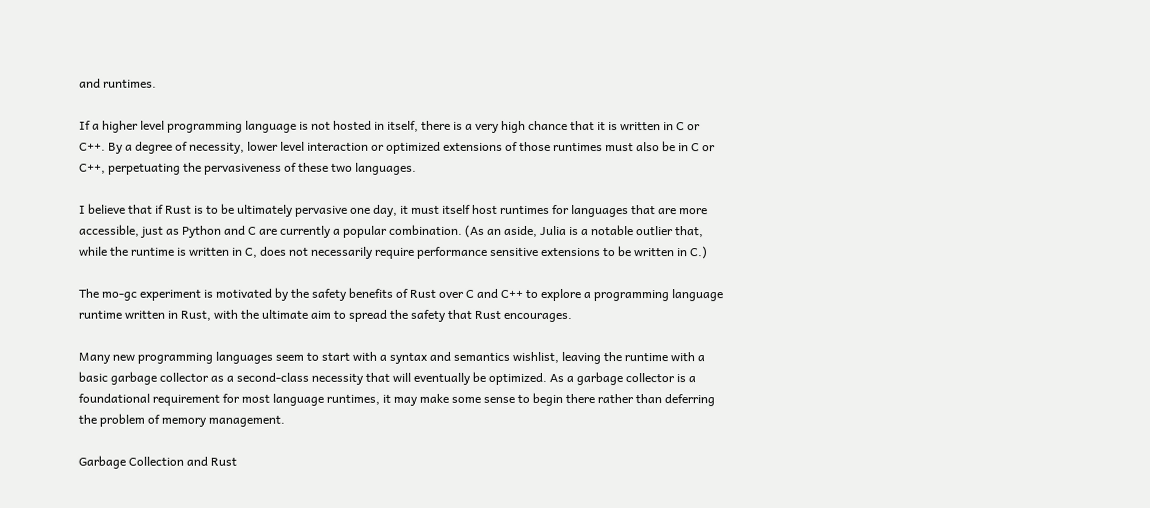and runtimes.

If a higher level programming language is not hosted in itself, there is a very high chance that it is written in C or C++. By a degree of necessity, lower level interaction or optimized extensions of those runtimes must also be in C or C++, perpetuating the pervasiveness of these two languages.

I believe that if Rust is to be ultimately pervasive one day, it must itself host runtimes for languages that are more accessible, just as Python and C are currently a popular combination. (As an aside, Julia is a notable outlier that, while the runtime is written in C, does not necessarily require performance sensitive extensions to be written in C.)

The mo-gc experiment is motivated by the safety benefits of Rust over C and C++ to explore a programming language runtime written in Rust, with the ultimate aim to spread the safety that Rust encourages.

Many new programming languages seem to start with a syntax and semantics wishlist, leaving the runtime with a basic garbage collector as a second-class necessity that will eventually be optimized. As a garbage collector is a foundational requirement for most language runtimes, it may make some sense to begin there rather than deferring the problem of memory management.

Garbage Collection and Rust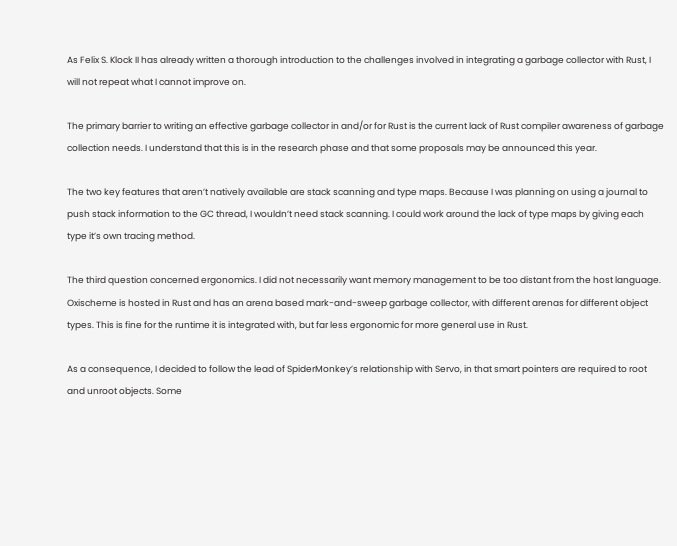As Felix S. Klock II has already written a thorough introduction to the challenges involved in integrating a garbage collector with Rust, I will not repeat what I cannot improve on.

The primary barrier to writing an effective garbage collector in and/or for Rust is the current lack of Rust compiler awareness of garbage collection needs. I understand that this is in the research phase and that some proposals may be announced this year.

The two key features that aren’t natively available are stack scanning and type maps. Because I was planning on using a journal to push stack information to the GC thread, I wouldn’t need stack scanning. I could work around the lack of type maps by giving each type it’s own tracing method.

The third question concerned ergonomics. I did not necessarily want memory management to be too distant from the host language. Oxischeme is hosted in Rust and has an arena based mark-and-sweep garbage collector, with different arenas for different object types. This is fine for the runtime it is integrated with, but far less ergonomic for more general use in Rust.

As a consequence, I decided to follow the lead of SpiderMonkey’s relationship with Servo, in that smart pointers are required to root and unroot objects. Some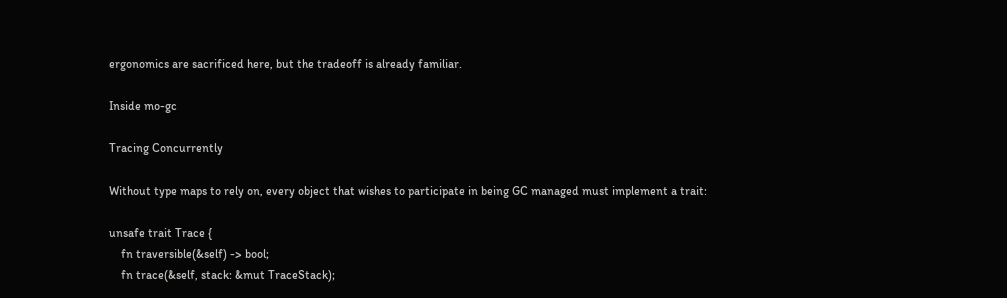ergonomics are sacrificed here, but the tradeoff is already familiar.

Inside mo-gc

Tracing Concurrently

Without type maps to rely on, every object that wishes to participate in being GC managed must implement a trait:

unsafe trait Trace {
    fn traversible(&self) -> bool;
    fn trace(&self, stack: &mut TraceStack);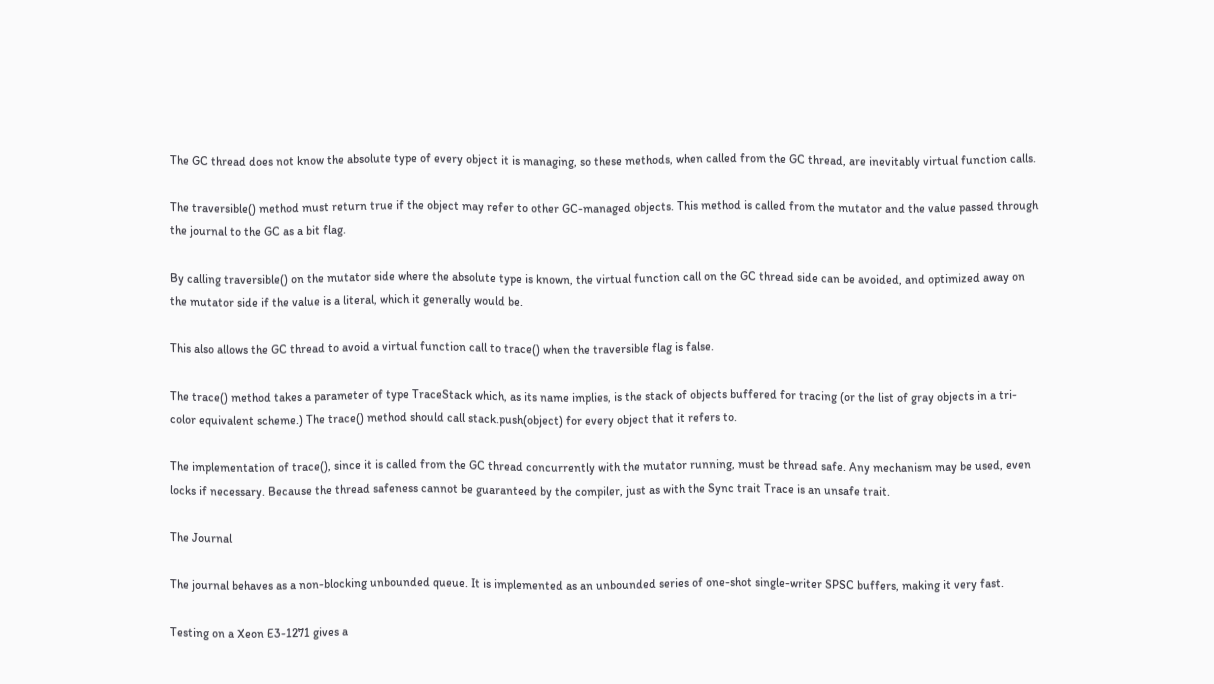The GC thread does not know the absolute type of every object it is managing, so these methods, when called from the GC thread, are inevitably virtual function calls.

The traversible() method must return true if the object may refer to other GC-managed objects. This method is called from the mutator and the value passed through the journal to the GC as a bit flag.

By calling traversible() on the mutator side where the absolute type is known, the virtual function call on the GC thread side can be avoided, and optimized away on the mutator side if the value is a literal, which it generally would be.

This also allows the GC thread to avoid a virtual function call to trace() when the traversible flag is false.

The trace() method takes a parameter of type TraceStack which, as its name implies, is the stack of objects buffered for tracing (or the list of gray objects in a tri-color equivalent scheme.) The trace() method should call stack.push(object) for every object that it refers to.

The implementation of trace(), since it is called from the GC thread concurrently with the mutator running, must be thread safe. Any mechanism may be used, even locks if necessary. Because the thread safeness cannot be guaranteed by the compiler, just as with the Sync trait Trace is an unsafe trait.

The Journal

The journal behaves as a non-blocking unbounded queue. It is implemented as an unbounded series of one-shot single-writer SPSC buffers, making it very fast.

Testing on a Xeon E3-1271 gives a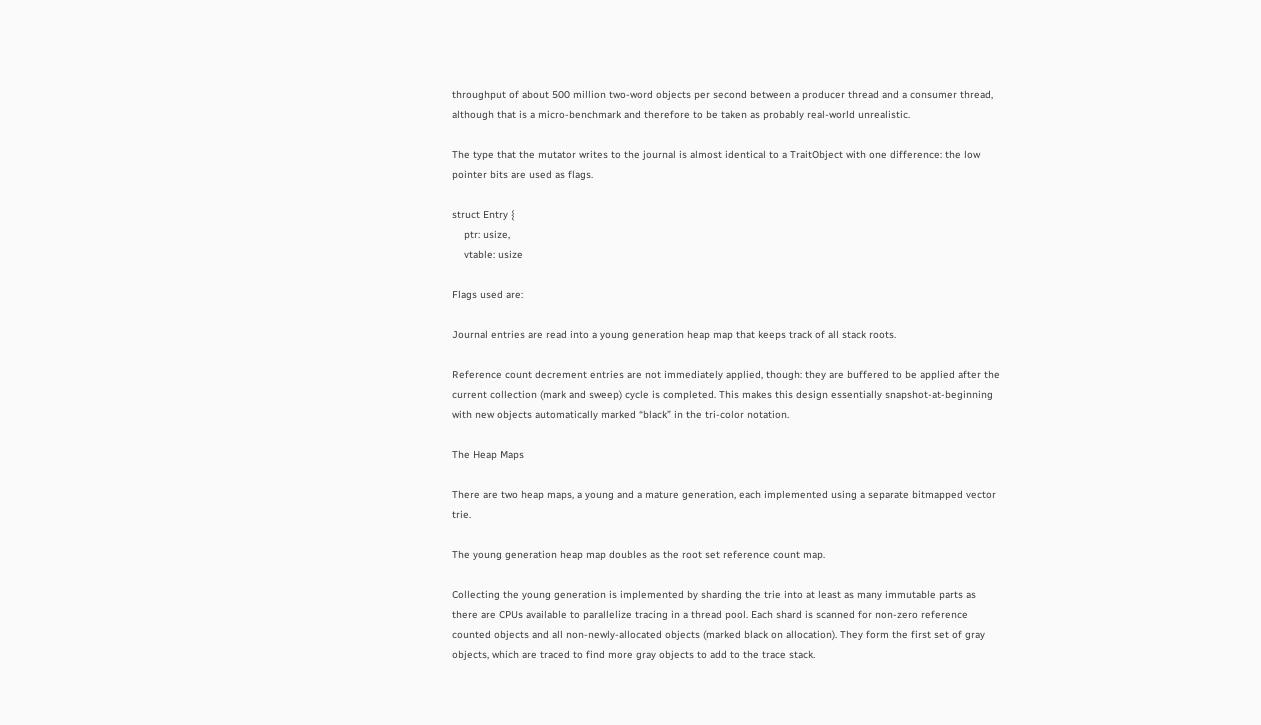throughput of about 500 million two-word objects per second between a producer thread and a consumer thread, although that is a micro-benchmark and therefore to be taken as probably real-world unrealistic.

The type that the mutator writes to the journal is almost identical to a TraitObject with one difference: the low pointer bits are used as flags.

struct Entry {
    ptr: usize,
    vtable: usize

Flags used are:

Journal entries are read into a young generation heap map that keeps track of all stack roots.

Reference count decrement entries are not immediately applied, though: they are buffered to be applied after the current collection (mark and sweep) cycle is completed. This makes this design essentially snapshot-at-beginning with new objects automatically marked “black” in the tri-color notation.

The Heap Maps

There are two heap maps, a young and a mature generation, each implemented using a separate bitmapped vector trie.

The young generation heap map doubles as the root set reference count map.

Collecting the young generation is implemented by sharding the trie into at least as many immutable parts as there are CPUs available to parallelize tracing in a thread pool. Each shard is scanned for non-zero reference counted objects and all non-newly-allocated objects (marked black on allocation). They form the first set of gray objects, which are traced to find more gray objects to add to the trace stack.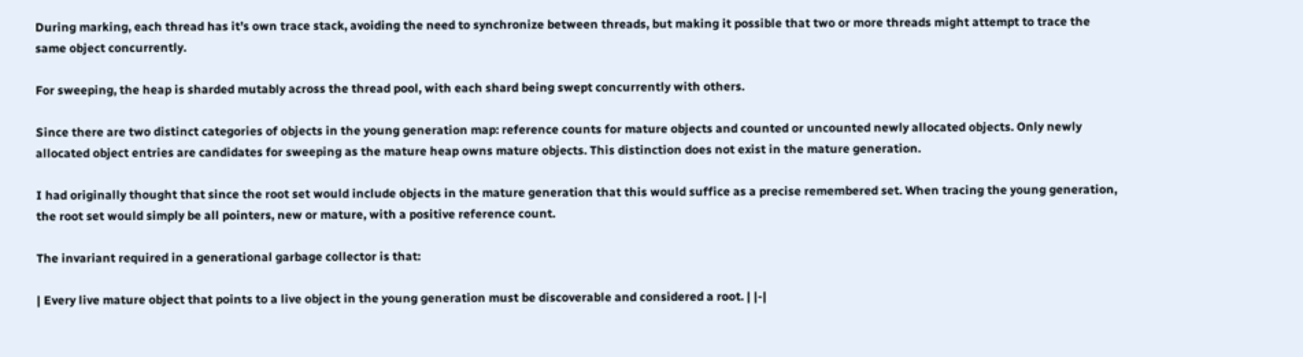During marking, each thread has it’s own trace stack, avoiding the need to synchronize between threads, but making it possible that two or more threads might attempt to trace the same object concurrently.

For sweeping, the heap is sharded mutably across the thread pool, with each shard being swept concurrently with others.

Since there are two distinct categories of objects in the young generation map: reference counts for mature objects and counted or uncounted newly allocated objects. Only newly allocated object entries are candidates for sweeping as the mature heap owns mature objects. This distinction does not exist in the mature generation.

I had originally thought that since the root set would include objects in the mature generation that this would suffice as a precise remembered set. When tracing the young generation, the root set would simply be all pointers, new or mature, with a positive reference count.

The invariant required in a generational garbage collector is that:

| Every live mature object that points to a live object in the young generation must be discoverable and considered a root. | |-|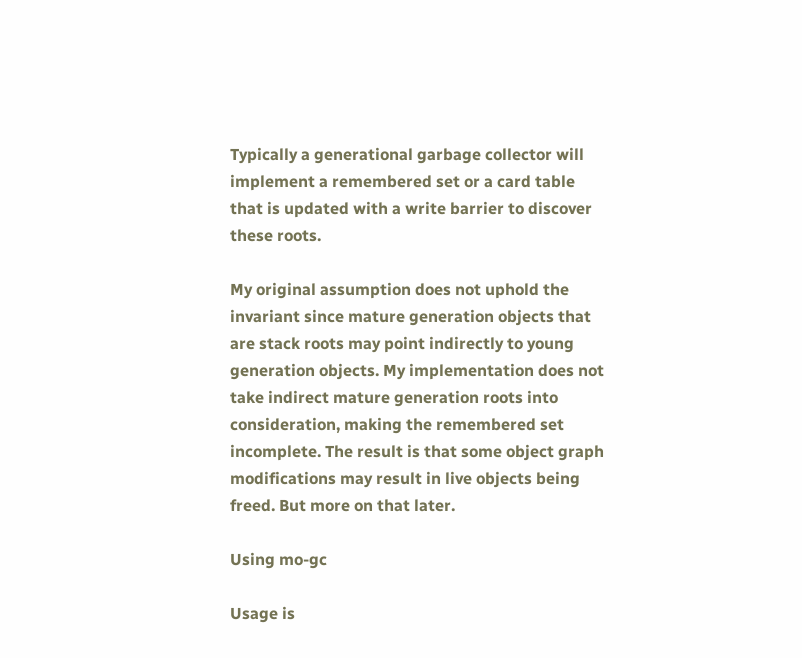Typically a generational garbage collector will implement a remembered set or a card table that is updated with a write barrier to discover these roots.

My original assumption does not uphold the invariant since mature generation objects that are stack roots may point indirectly to young generation objects. My implementation does not take indirect mature generation roots into consideration, making the remembered set incomplete. The result is that some object graph modifications may result in live objects being freed. But more on that later.

Using mo-gc

Usage is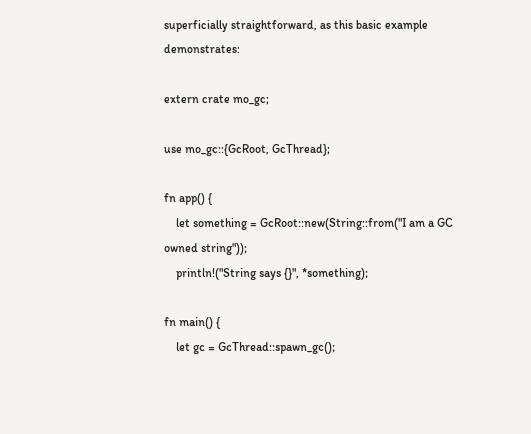superficially straightforward, as this basic example demonstrates:

extern crate mo_gc;

use mo_gc::{GcRoot, GcThread};

fn app() {
    let something = GcRoot::new(String::from("I am a GC owned string"));
    println!("String says {}", *something);

fn main() {
    let gc = GcThread::spawn_gc();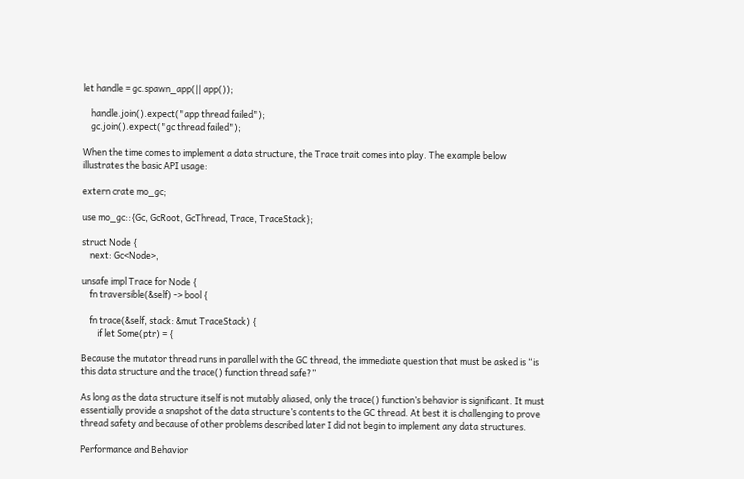let handle = gc.spawn_app(|| app());

    handle.join().expect("app thread failed");
    gc.join().expect("gc thread failed");

When the time comes to implement a data structure, the Trace trait comes into play. The example below illustrates the basic API usage:

extern crate mo_gc;

use mo_gc::{Gc, GcRoot, GcThread, Trace, TraceStack};

struct Node {
    next: Gc<Node>,

unsafe impl Trace for Node {
    fn traversible(&self) -> bool {

    fn trace(&self, stack: &mut TraceStack) {
        if let Some(ptr) = {

Because the mutator thread runs in parallel with the GC thread, the immediate question that must be asked is “is this data structure and the trace() function thread safe?”

As long as the data structure itself is not mutably aliased, only the trace() function’s behavior is significant. It must essentially provide a snapshot of the data structure’s contents to the GC thread. At best it is challenging to prove thread safety and because of other problems described later I did not begin to implement any data structures.

Performance and Behavior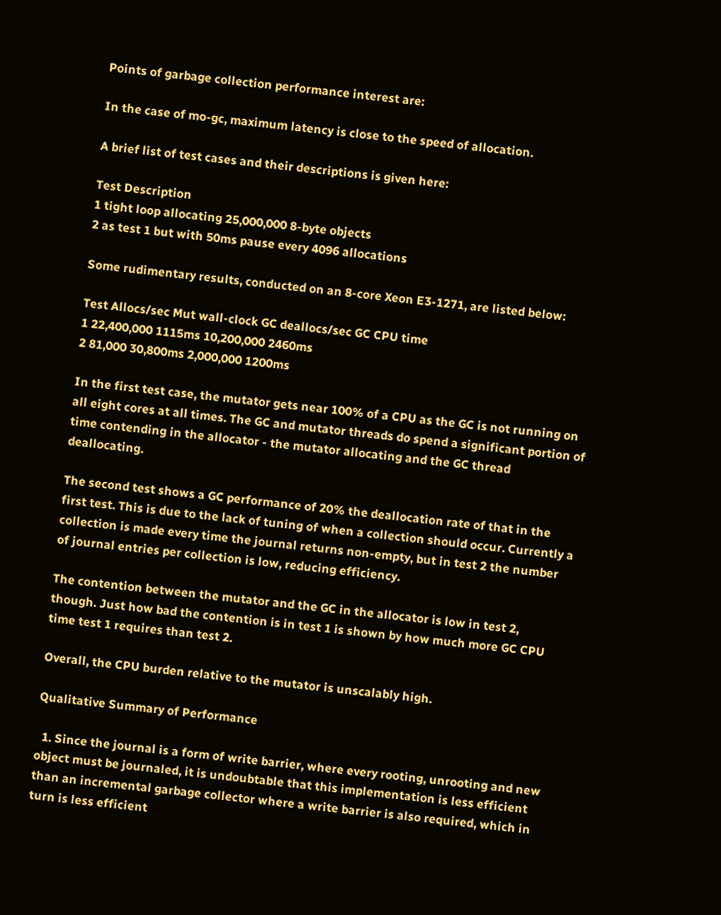Points of garbage collection performance interest are:

In the case of mo-gc, maximum latency is close to the speed of allocation.

A brief list of test cases and their descriptions is given here:

Test Description
1 tight loop allocating 25,000,000 8-byte objects
2 as test 1 but with 50ms pause every 4096 allocations

Some rudimentary results, conducted on an 8-core Xeon E3-1271, are listed below:

Test Allocs/sec Mut wall-clock GC deallocs/sec GC CPU time
1 22,400,000 1115ms 10,200,000 2460ms
2 81,000 30,800ms 2,000,000 1200ms

In the first test case, the mutator gets near 100% of a CPU as the GC is not running on all eight cores at all times. The GC and mutator threads do spend a significant portion of time contending in the allocator - the mutator allocating and the GC thread deallocating.

The second test shows a GC performance of 20% the deallocation rate of that in the first test. This is due to the lack of tuning of when a collection should occur. Currently a collection is made every time the journal returns non-empty, but in test 2 the number of journal entries per collection is low, reducing efficiency.

The contention between the mutator and the GC in the allocator is low in test 2, though. Just how bad the contention is in test 1 is shown by how much more GC CPU time test 1 requires than test 2.

Overall, the CPU burden relative to the mutator is unscalably high.

Qualitative Summary of Performance

  1. Since the journal is a form of write barrier, where every rooting, unrooting and new object must be journaled, it is undoubtable that this implementation is less efficient than an incremental garbage collector where a write barrier is also required, which in turn is less efficient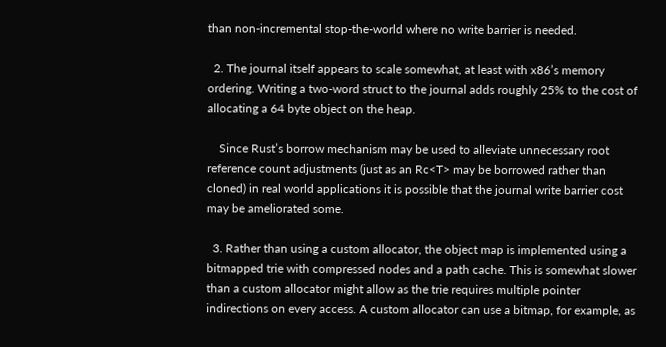than non-incremental stop-the-world where no write barrier is needed.

  2. The journal itself appears to scale somewhat, at least with x86’s memory ordering. Writing a two-word struct to the journal adds roughly 25% to the cost of allocating a 64 byte object on the heap.

    Since Rust’s borrow mechanism may be used to alleviate unnecessary root reference count adjustments (just as an Rc<T> may be borrowed rather than cloned) in real world applications it is possible that the journal write barrier cost may be ameliorated some.

  3. Rather than using a custom allocator, the object map is implemented using a bitmapped trie with compressed nodes and a path cache. This is somewhat slower than a custom allocator might allow as the trie requires multiple pointer indirections on every access. A custom allocator can use a bitmap, for example, as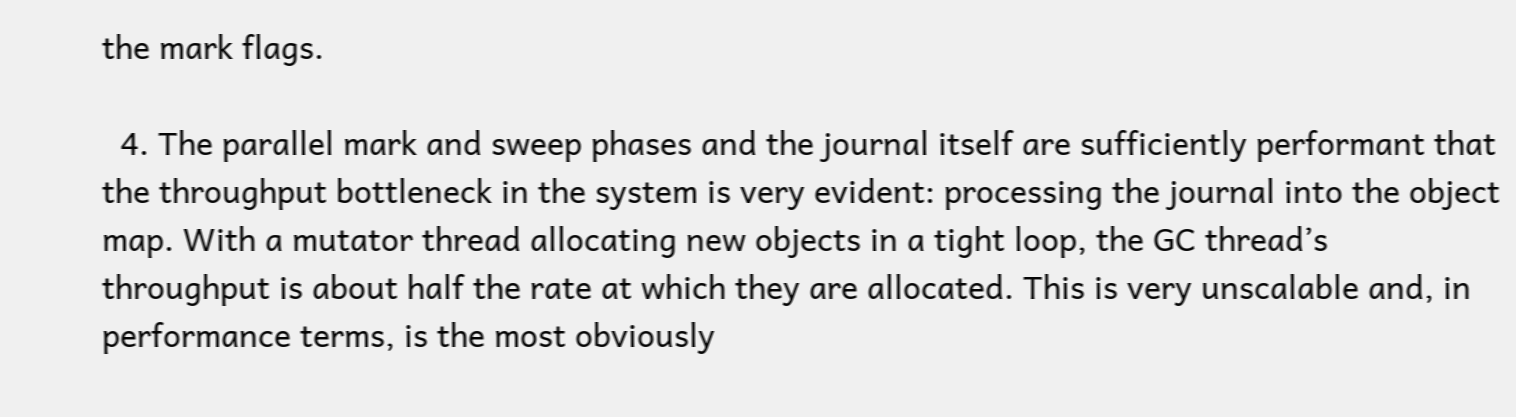the mark flags.

  4. The parallel mark and sweep phases and the journal itself are sufficiently performant that the throughput bottleneck in the system is very evident: processing the journal into the object map. With a mutator thread allocating new objects in a tight loop, the GC thread’s throughput is about half the rate at which they are allocated. This is very unscalable and, in performance terms, is the most obviously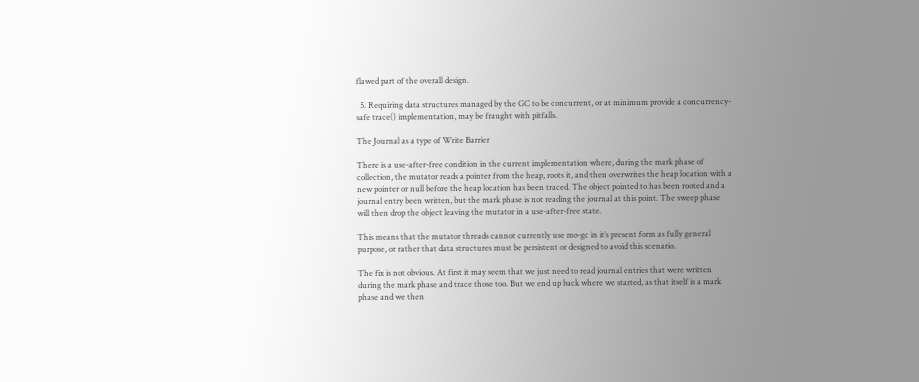flawed part of the overall design.

  5. Requiring data structures managed by the GC to be concurrent, or at minimum provide a concurrency-safe trace() implementation, may be fraught with pitfalls.

The Journal as a type of Write Barrier

There is a use-after-free condition in the current implementation where, during the mark phase of collection, the mutator reads a pointer from the heap, roots it, and then overwrites the heap location with a new pointer or null before the heap location has been traced. The object pointed to has been rooted and a journal entry been written, but the mark phase is not reading the journal at this point. The sweep phase will then drop the object leaving the mutator in a use-after-free state.

This means that the mutator threads cannot currently use mo-gc in it’s present form as fully general purpose, or rather that data structures must be persistent or designed to avoid this scenario.

The fix is not obvious. At first it may seem that we just need to read journal entries that were written during the mark phase and trace those too. But we end up back where we started, as that itself is a mark phase and we then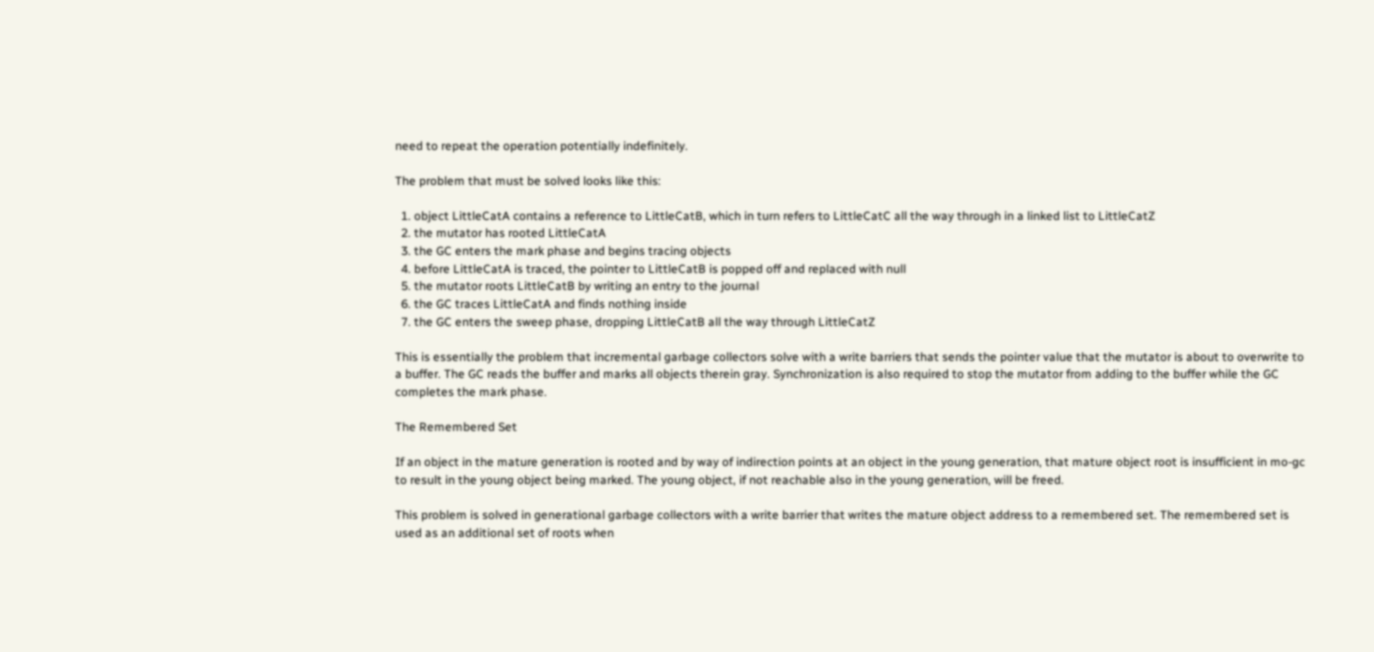need to repeat the operation potentially indefinitely.

The problem that must be solved looks like this:

  1. object LittleCatA contains a reference to LittleCatB, which in turn refers to LittleCatC all the way through in a linked list to LittleCatZ
  2. the mutator has rooted LittleCatA
  3. the GC enters the mark phase and begins tracing objects
  4. before LittleCatA is traced, the pointer to LittleCatB is popped off and replaced with null
  5. the mutator roots LittleCatB by writing an entry to the journal
  6. the GC traces LittleCatA and finds nothing inside
  7. the GC enters the sweep phase, dropping LittleCatB all the way through LittleCatZ

This is essentially the problem that incremental garbage collectors solve with a write barriers that sends the pointer value that the mutator is about to overwrite to a buffer. The GC reads the buffer and marks all objects therein gray. Synchronization is also required to stop the mutator from adding to the buffer while the GC completes the mark phase.

The Remembered Set

If an object in the mature generation is rooted and by way of indirection points at an object in the young generation, that mature object root is insufficient in mo-gc to result in the young object being marked. The young object, if not reachable also in the young generation, will be freed.

This problem is solved in generational garbage collectors with a write barrier that writes the mature object address to a remembered set. The remembered set is used as an additional set of roots when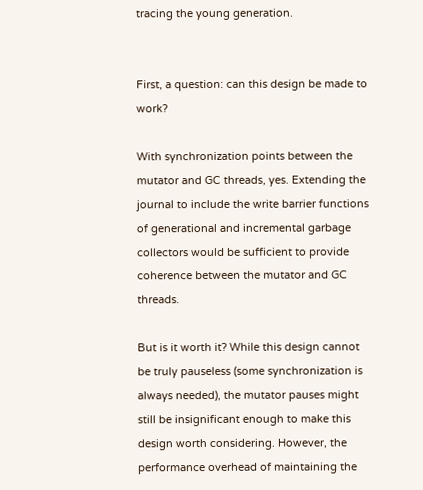tracing the young generation.


First, a question: can this design be made to work?

With synchronization points between the mutator and GC threads, yes. Extending the journal to include the write barrier functions of generational and incremental garbage collectors would be sufficient to provide coherence between the mutator and GC threads.

But is it worth it? While this design cannot be truly pauseless (some synchronization is always needed), the mutator pauses might still be insignificant enough to make this design worth considering. However, the performance overhead of maintaining the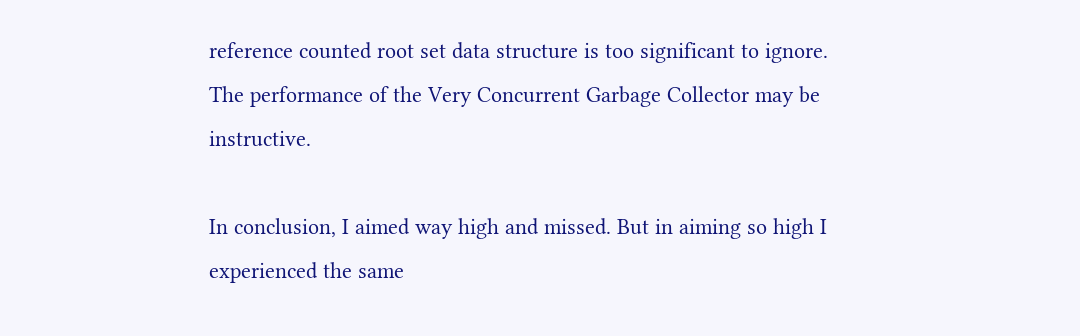reference counted root set data structure is too significant to ignore. The performance of the Very Concurrent Garbage Collector may be instructive.

In conclusion, I aimed way high and missed. But in aiming so high I experienced the same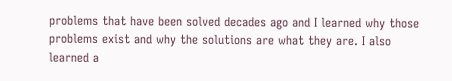problems that have been solved decades ago and I learned why those problems exist and why the solutions are what they are. I also learned a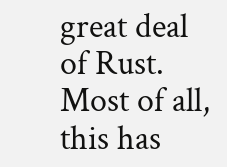great deal of Rust. Most of all, this has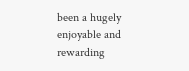been a hugely enjoyable and rewarding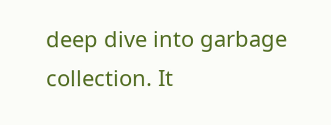deep dive into garbage collection. It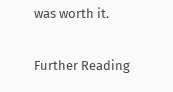was worth it.

Further Reading